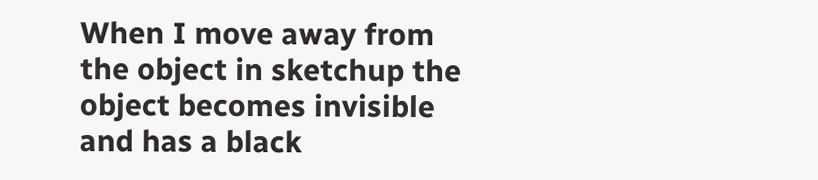When I move away from the object in sketchup the object becomes invisible and has a black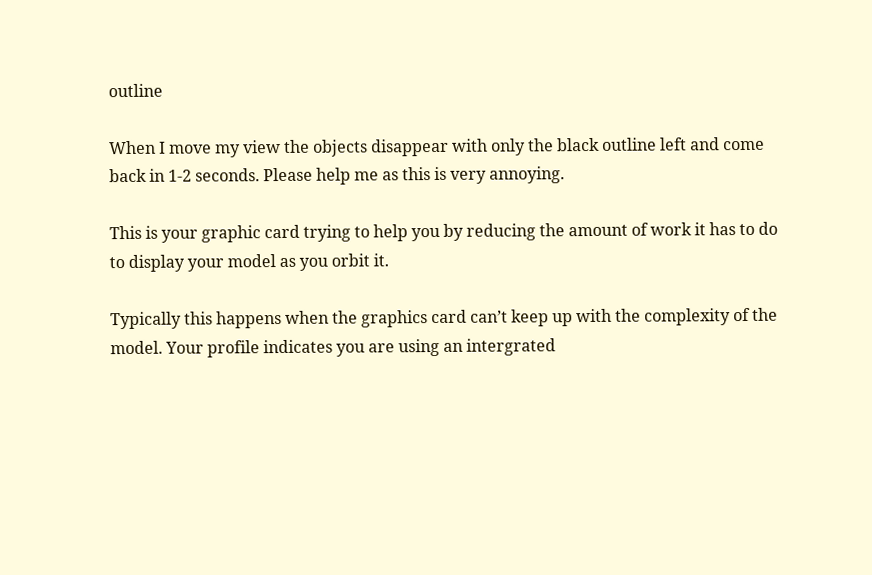outline

When I move my view the objects disappear with only the black outline left and come back in 1-2 seconds. Please help me as this is very annoying.

This is your graphic card trying to help you by reducing the amount of work it has to do to display your model as you orbit it.

Typically this happens when the graphics card can’t keep up with the complexity of the model. Your profile indicates you are using an intergrated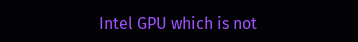Intel GPU which is not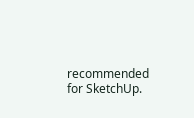recommended for SketchUp.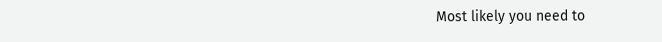Most likely you need to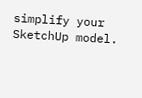simplify your SketchUp model.